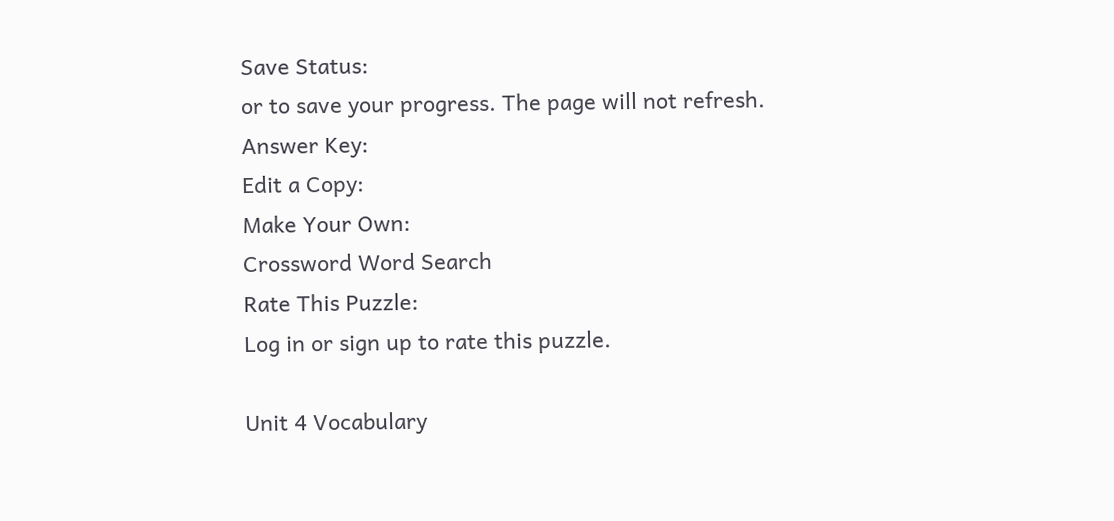Save Status:
or to save your progress. The page will not refresh.
Answer Key:
Edit a Copy:
Make Your Own:
Crossword Word Search
Rate This Puzzle:
Log in or sign up to rate this puzzle.

Unit 4 Vocabulary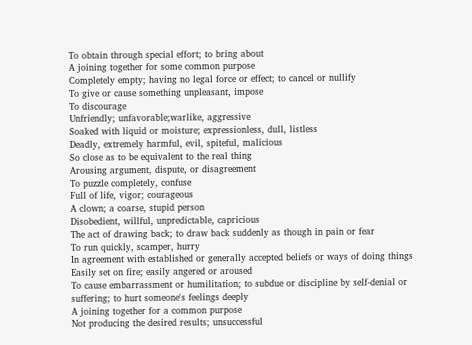To obtain through special effort; to bring about
A joining together for some common purpose
Completely empty; having no legal force or effect; to cancel or nullify
To give or cause something unpleasant, impose
To discourage
Unfriendly; unfavorable;warlike, aggressive
Soaked with liquid or moisture; expressionless, dull, listless
Deadly, extremely harmful, evil, spiteful, malicious
So close as to be equivalent to the real thing
Arousing argument, dispute, or disagreement
To puzzle completely, confuse
Full of life, vigor; courageous
A clown; a coarse, stupid person
Disobedient, willful, unpredictable, capricious
The act of drawing back; to draw back suddenly as though in pain or fear
To run quickly, scamper, hurry
In agreement with established or generally accepted beliefs or ways of doing things
Easily set on fire; easily angered or aroused
To cause embarrassment or humilitation; to subdue or discipline by self-denial or suffering; to hurt someone's feelings deeply
A joining together for a common purpose
Not producing the desired results; unsuccessful